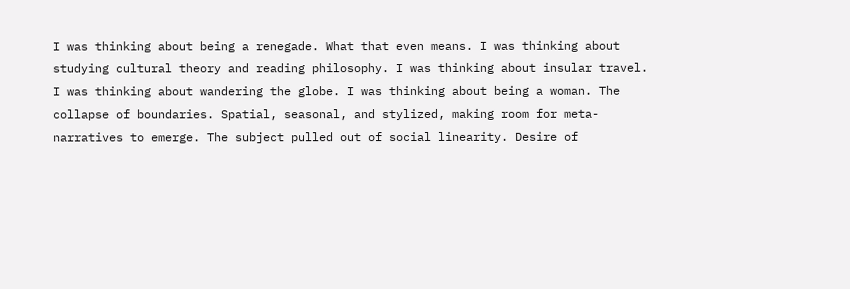I was thinking about being a renegade. What that even means. I was thinking about studying cultural theory and reading philosophy. I was thinking about insular travel. I was thinking about wandering the globe. I was thinking about being a woman. The collapse of boundaries. Spatial, seasonal, and stylized, making room for meta-narratives to emerge. The subject pulled out of social linearity. Desire of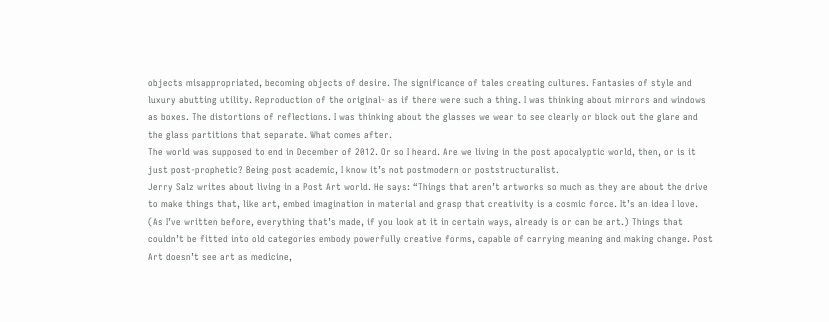objects misappropriated, becoming objects of desire. The significance of tales creating cultures. Fantasies of style and luxury abutting utility. Reproduction of the original- as if there were such a thing. I was thinking about mirrors and windows as boxes. The distortions of reflections. I was thinking about the glasses we wear to see clearly or block out the glare and the glass partitions that separate. What comes after.
The world was supposed to end in December of 2012. Or so I heard. Are we living in the post apocalyptic world, then, or is it just post-prophetic? Being post academic, I know it’s not postmodern or poststructuralist.
Jerry Salz writes about living in a Post Art world. He says: “Things that aren’t artworks so much as they are about the drive to make things that, like art, embed imagination in material and grasp that creativity is a cosmic force. It’s an idea I love. (As I’ve written before, everything that’s made, if you look at it in certain ways, already is or can be art.) Things that couldn’t be fitted into old categories embody powerfully creative forms, capable of carrying meaning and making change. Post Art doesn’t see art as medicine,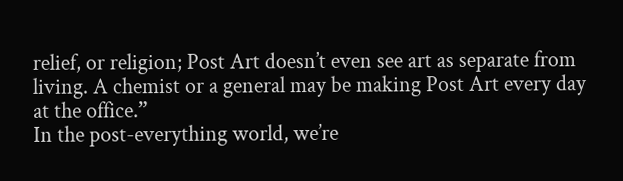relief, or religion; Post Art doesn’t even see art as separate from living. A chemist or a general may be making Post Art every day at the office.”
In the post-everything world, we’re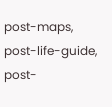post-maps, post-life-guide, post-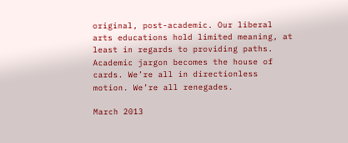original, post-academic. Our liberal arts educations hold limited meaning, at least in regards to providing paths. Academic jargon becomes the house of cards. We’re all in directionless motion. We’re all renegades.

March 2013